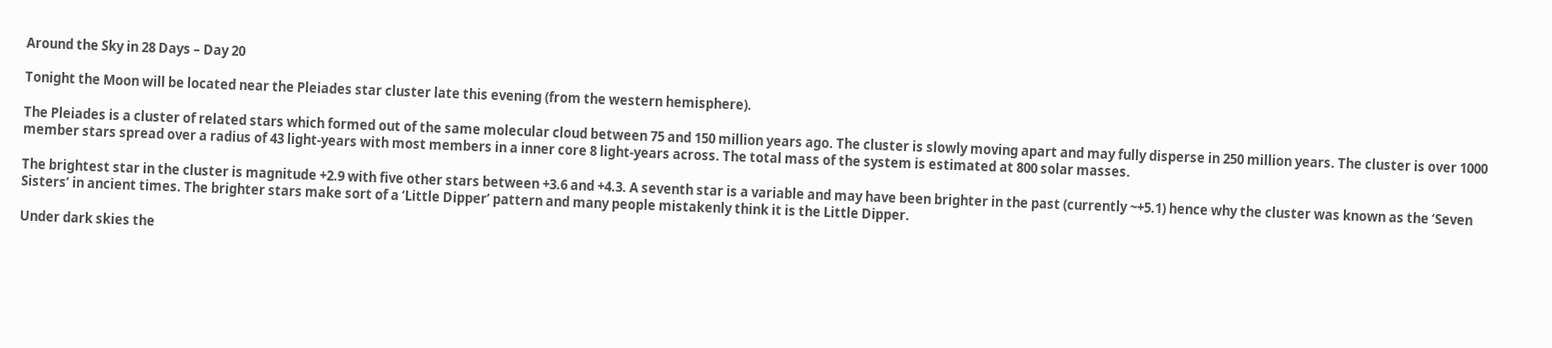Around the Sky in 28 Days – Day 20

Tonight the Moon will be located near the Pleiades star cluster late this evening (from the western hemisphere).

The Pleiades is a cluster of related stars which formed out of the same molecular cloud between 75 and 150 million years ago. The cluster is slowly moving apart and may fully disperse in 250 million years. The cluster is over 1000 member stars spread over a radius of 43 light-years with most members in a inner core 8 light-years across. The total mass of the system is estimated at 800 solar masses.

The brightest star in the cluster is magnitude +2.9 with five other stars between +3.6 and +4.3. A seventh star is a variable and may have been brighter in the past (currently ~+5.1) hence why the cluster was known as the ‘Seven Sisters’ in ancient times. The brighter stars make sort of a ‘Little Dipper’ pattern and many people mistakenly think it is the Little Dipper.

Under dark skies the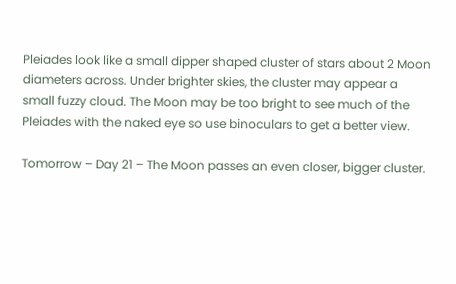Pleiades look like a small dipper shaped cluster of stars about 2 Moon diameters across. Under brighter skies, the cluster may appear a small fuzzy cloud. The Moon may be too bright to see much of the Pleiades with the naked eye so use binoculars to get a better view.

Tomorrow – Day 21 – The Moon passes an even closer, bigger cluster.